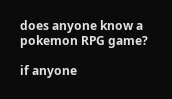does anyone know a pokemon RPG game?

if anyone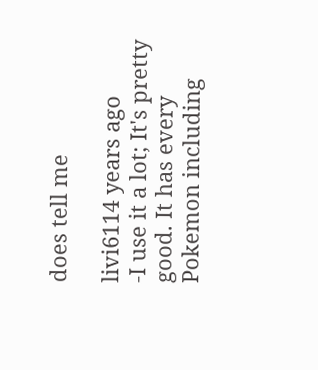does tell me

livi6114 years ago
-I use it a lot; It's pretty good. It has every Pokemon including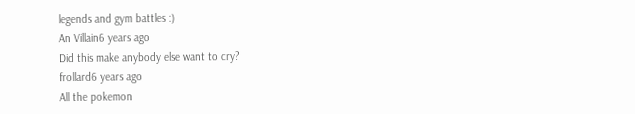legends and gym battles :)
An Villain6 years ago
Did this make anybody else want to cry?
frollard6 years ago
All the pokemon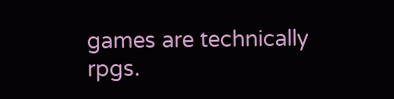games are technically rpgs.